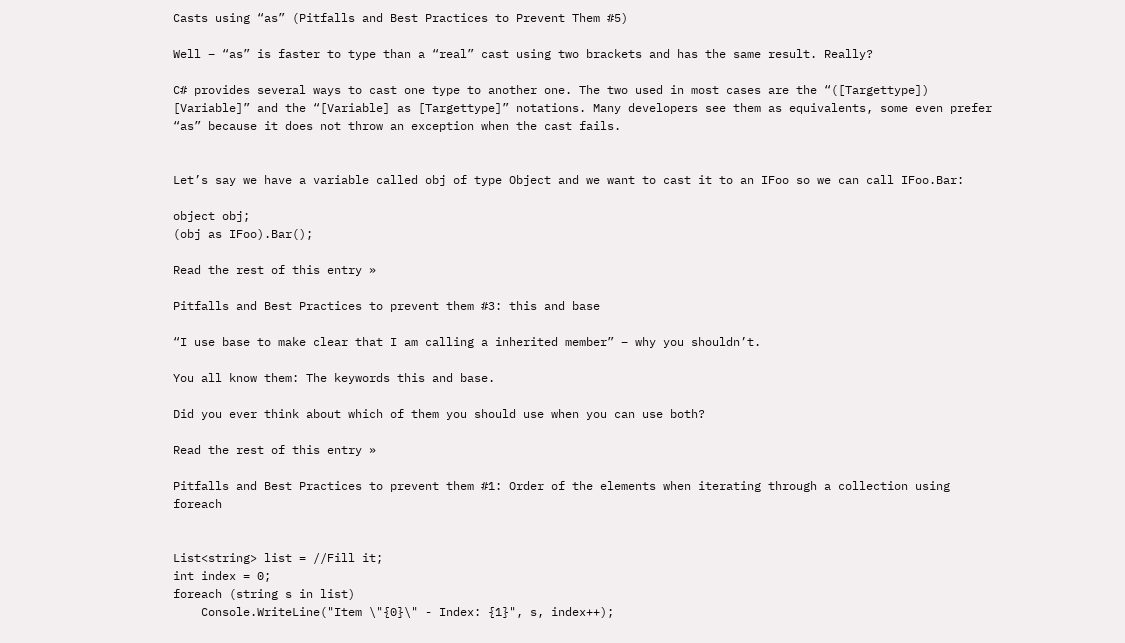Casts using “as” (Pitfalls and Best Practices to Prevent Them #5)

Well – “as” is faster to type than a “real” cast using two brackets and has the same result. Really?

C# provides several ways to cast one type to another one. The two used in most cases are the “([Targettype]) [Variable]” and the “[Variable] as [Targettype]” notations. Many developers see them as equivalents, some even prefer “as” because it does not throw an exception when the cast fails.


Let’s say we have a variable called obj of type Object and we want to cast it to an IFoo so we can call IFoo.Bar:

object obj;
(obj as IFoo).Bar();

Read the rest of this entry »

Pitfalls and Best Practices to prevent them #3: this and base

“I use base to make clear that I am calling a inherited member” – why you shouldn’t.

You all know them: The keywords this and base.

Did you ever think about which of them you should use when you can use both?

Read the rest of this entry »

Pitfalls and Best Practices to prevent them #1: Order of the elements when iterating through a collection using foreach


List<string> list = //Fill it;
int index = 0;
foreach (string s in list)
    Console.WriteLine("Item \"{0}\" - Index: {1}", s, index++);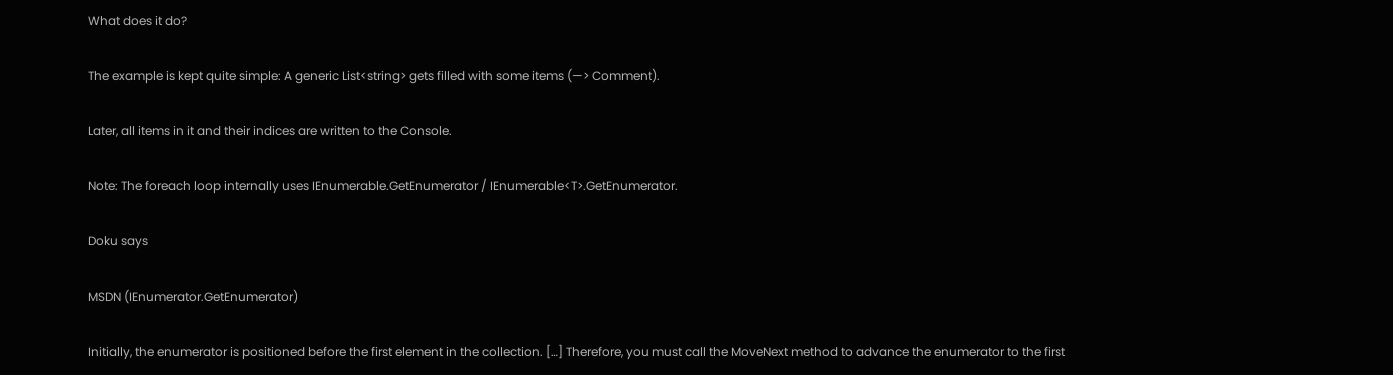What does it do?

The example is kept quite simple: A generic List<string> gets filled with some items (—> Comment).

Later, all items in it and their indices are written to the Console.

Note: The foreach loop internally uses IEnumerable.GetEnumerator / IEnumerable<T>.GetEnumerator.

Doku says

MSDN (IEnumerator.GetEnumerator)

Initially, the enumerator is positioned before the first element in the collection. […] Therefore, you must call the MoveNext method to advance the enumerator to the first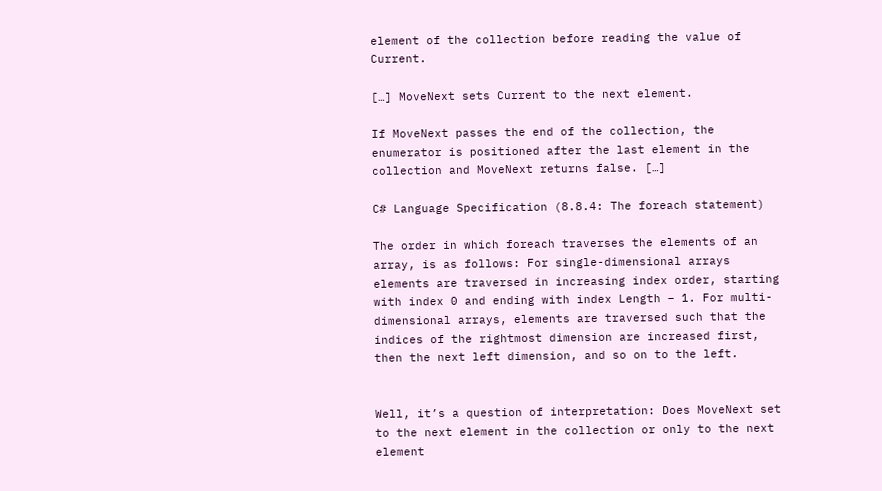element of the collection before reading the value of Current.

[…] MoveNext sets Current to the next element.

If MoveNext passes the end of the collection, the enumerator is positioned after the last element in the collection and MoveNext returns false. […]

C# Language Specification (8.8.4: The foreach statement)

The order in which foreach traverses the elements of an array, is as follows: For single-dimensional arrays elements are traversed in increasing index order, starting with index 0 and ending with index Length – 1. For multi-dimensional arrays, elements are traversed such that the indices of the rightmost dimension are increased first, then the next left dimension, and so on to the left.


Well, it’s a question of interpretation: Does MoveNext set to the next element in the collection or only to the next element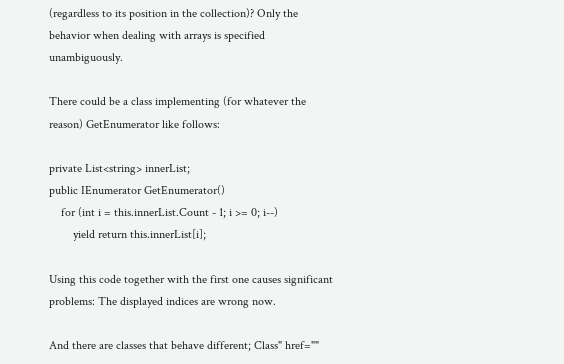(regardless to its position in the collection)? Only the behavior when dealing with arrays is specified unambiguously.

There could be a class implementing (for whatever the reason) GetEnumerator like follows:

private List<string> innerList;
public IEnumerator GetEnumerator()
    for (int i = this.innerList.Count - 1; i >= 0; i--)
        yield return this.innerList[i];

Using this code together with the first one causes significant problems: The displayed indices are wrong now.

And there are classes that behave different; Class" href=""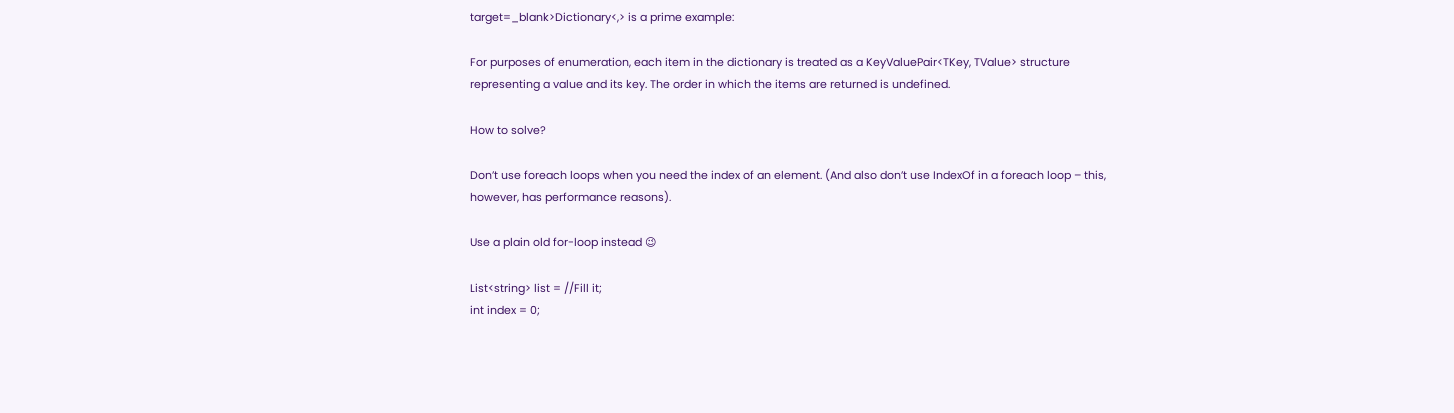target=_blank>Dictionary<,> is a prime example:

For purposes of enumeration, each item in the dictionary is treated as a KeyValuePair<TKey, TValue> structure representing a value and its key. The order in which the items are returned is undefined.

How to solve?

Don’t use foreach loops when you need the index of an element. (And also don’t use IndexOf in a foreach loop – this, however, has performance reasons).

Use a plain old for-loop instead 😉

List<string> list = //Fill it;
int index = 0;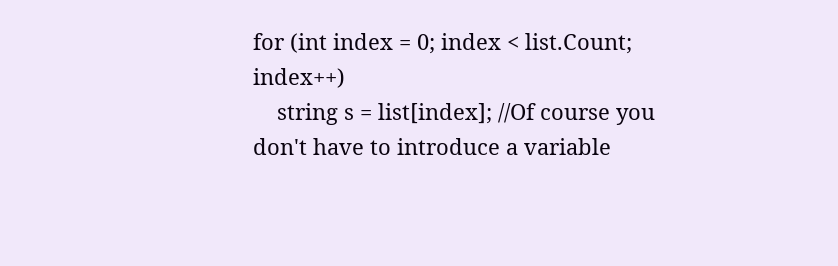for (int index = 0; index < list.Count; index++)
    string s = list[index]; //Of course you don't have to introduce a variable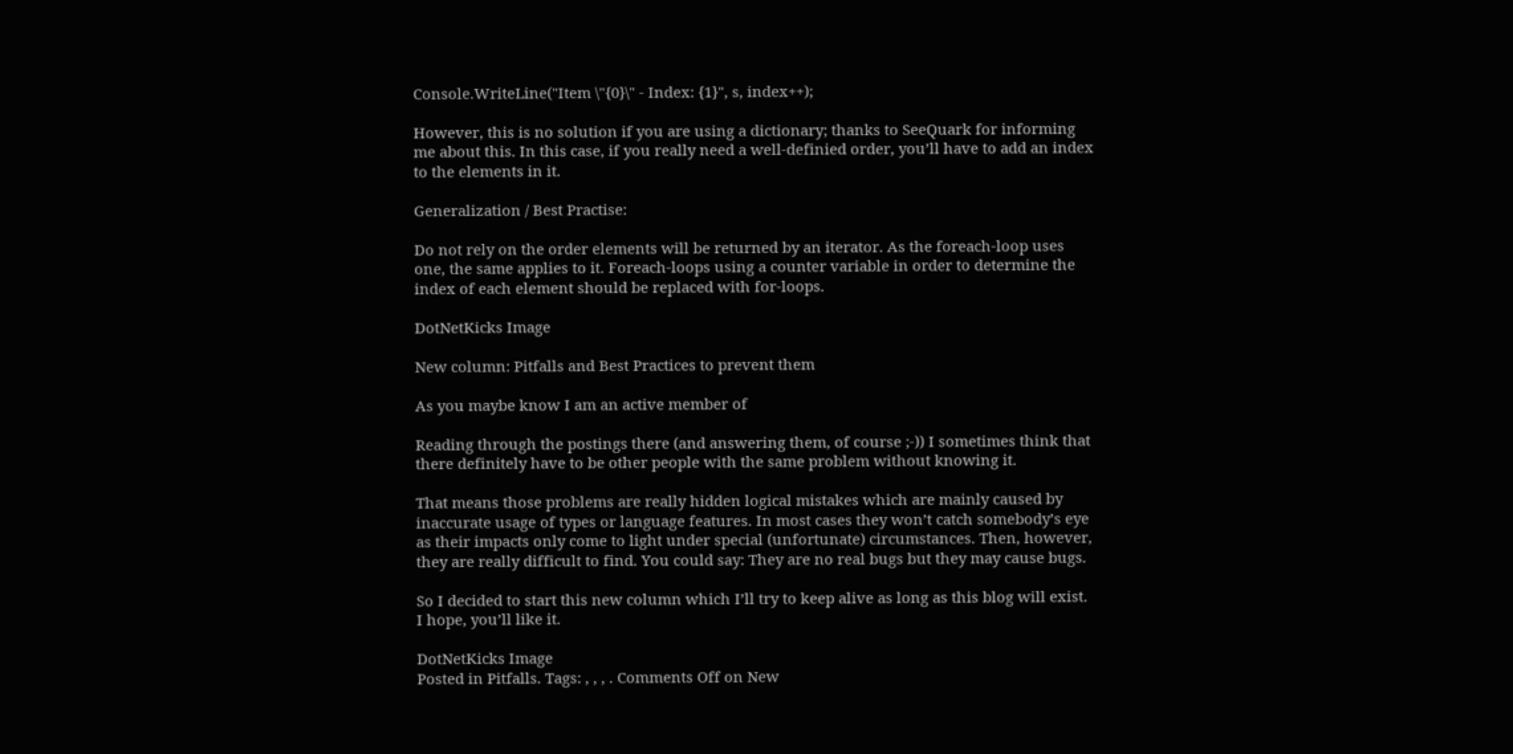Console.WriteLine("Item \"{0}\" - Index: {1}", s, index++);

However, this is no solution if you are using a dictionary; thanks to SeeQuark for informing me about this. In this case, if you really need a well-definied order, you’ll have to add an index to the elements in it.

Generalization / Best Practise:

Do not rely on the order elements will be returned by an iterator. As the foreach-loop uses one, the same applies to it. Foreach-loops using a counter variable in order to determine the index of each element should be replaced with for-loops.

DotNetKicks Image

New column: Pitfalls and Best Practices to prevent them

As you maybe know I am an active member of

Reading through the postings there (and answering them, of course ;-)) I sometimes think that there definitely have to be other people with the same problem without knowing it.

That means those problems are really hidden logical mistakes which are mainly caused by inaccurate usage of types or language features. In most cases they won’t catch somebody’s eye as their impacts only come to light under special (unfortunate) circumstances. Then, however, they are really difficult to find. You could say: They are no real bugs but they may cause bugs.

So I decided to start this new column which I’ll try to keep alive as long as this blog will exist. I hope, you’ll like it.

DotNetKicks Image
Posted in Pitfalls. Tags: , , , . Comments Off on New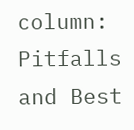column: Pitfalls and Best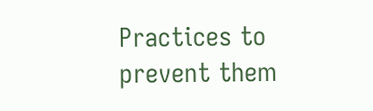Practices to prevent them